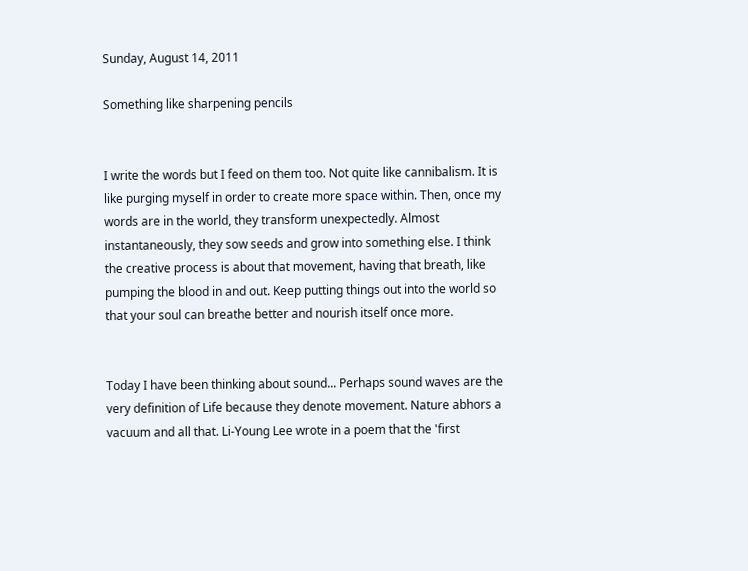Sunday, August 14, 2011

Something like sharpening pencils


I write the words but I feed on them too. Not quite like cannibalism. It is like purging myself in order to create more space within. Then, once my words are in the world, they transform unexpectedly. Almost instantaneously, they sow seeds and grow into something else. I think the creative process is about that movement, having that breath, like pumping the blood in and out. Keep putting things out into the world so that your soul can breathe better and nourish itself once more.


Today I have been thinking about sound... Perhaps sound waves are the very definition of Life because they denote movement. Nature abhors a vacuum and all that. Li-Young Lee wrote in a poem that the 'first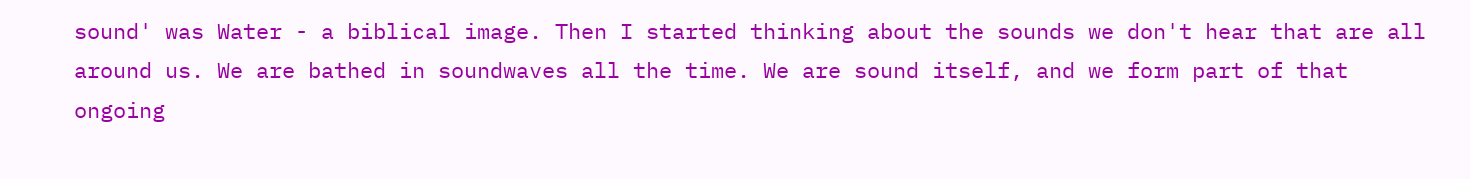sound' was Water - a biblical image. Then I started thinking about the sounds we don't hear that are all around us. We are bathed in soundwaves all the time. We are sound itself, and we form part of that ongoing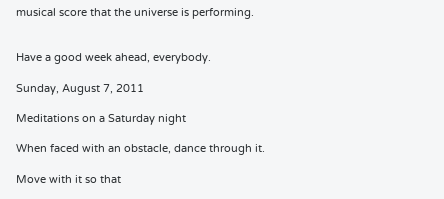musical score that the universe is performing.


Have a good week ahead, everybody.

Sunday, August 7, 2011

Meditations on a Saturday night

When faced with an obstacle, dance through it.

Move with it so that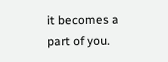it becomes a part of you.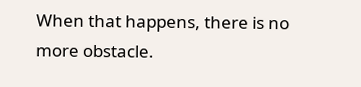When that happens, there is no more obstacle.